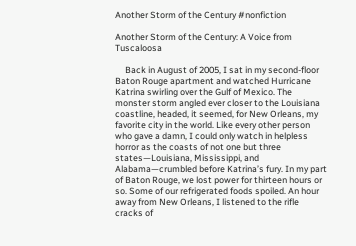Another Storm of the Century #nonfiction

Another Storm of the Century: A Voice from Tuscaloosa

     Back in August of 2005, I sat in my second-floor Baton Rouge apartment and watched Hurricane Katrina swirling over the Gulf of Mexico. The monster storm angled ever closer to the Louisiana coastline, headed, it seemed, for New Orleans, my favorite city in the world. Like every other person who gave a damn, I could only watch in helpless horror as the coasts of not one but three states—Louisiana, Mississippi, and Alabama—crumbled before Katrina’s fury. In my part of Baton Rouge, we lost power for thirteen hours or so. Some of our refrigerated foods spoiled. An hour away from New Orleans, I listened to the rifle cracks of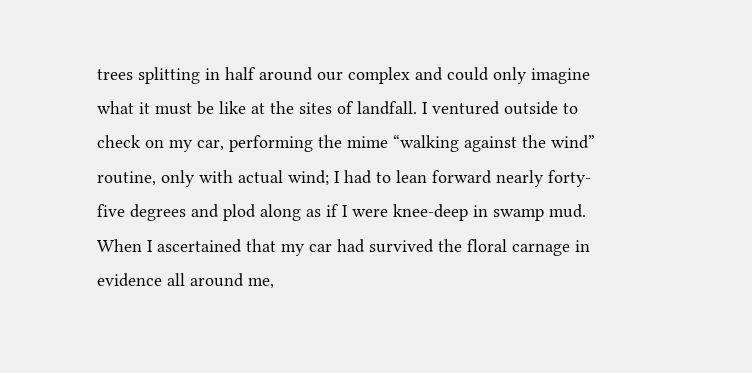trees splitting in half around our complex and could only imagine what it must be like at the sites of landfall. I ventured outside to check on my car, performing the mime “walking against the wind” routine, only with actual wind; I had to lean forward nearly forty-five degrees and plod along as if I were knee-deep in swamp mud. When I ascertained that my car had survived the floral carnage in evidence all around me,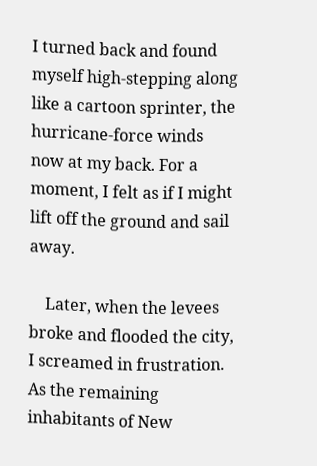I turned back and found myself high-stepping along like a cartoon sprinter, the hurricane-force winds now at my back. For a moment, I felt as if I might lift off the ground and sail away.

    Later, when the levees broke and flooded the city, I screamed in frustration. As the remaining inhabitants of New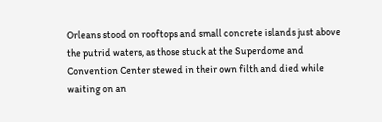Orleans stood on rooftops and small concrete islands just above the putrid waters, as those stuck at the Superdome and Convention Center stewed in their own filth and died while waiting on an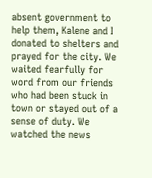absent government to help them, Kalene and I donated to shelters and prayed for the city. We waited fearfully for word from our friends who had been stuck in town or stayed out of a sense of duty. We watched the news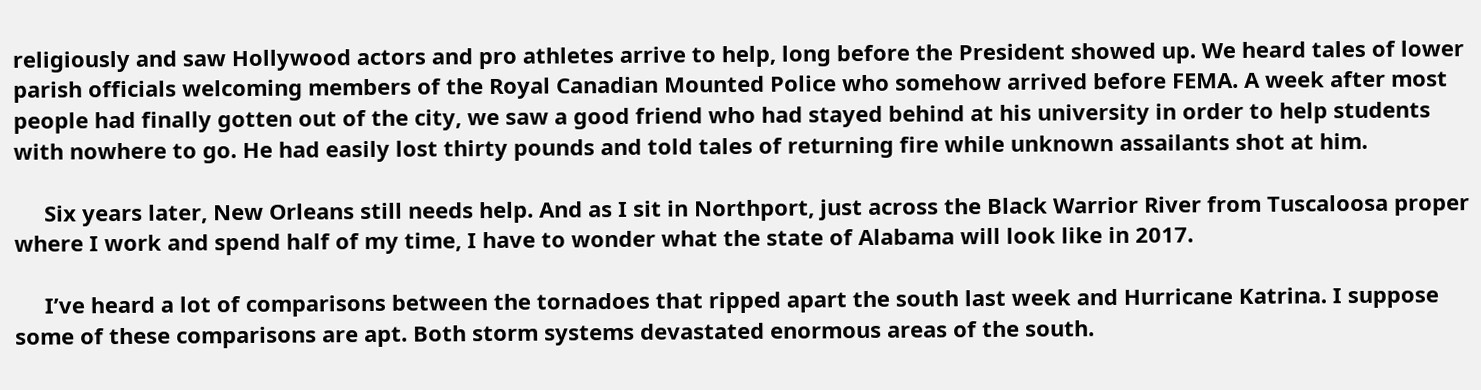religiously and saw Hollywood actors and pro athletes arrive to help, long before the President showed up. We heard tales of lower parish officials welcoming members of the Royal Canadian Mounted Police who somehow arrived before FEMA. A week after most people had finally gotten out of the city, we saw a good friend who had stayed behind at his university in order to help students with nowhere to go. He had easily lost thirty pounds and told tales of returning fire while unknown assailants shot at him.

     Six years later, New Orleans still needs help. And as I sit in Northport, just across the Black Warrior River from Tuscaloosa proper where I work and spend half of my time, I have to wonder what the state of Alabama will look like in 2017.

     I’ve heard a lot of comparisons between the tornadoes that ripped apart the south last week and Hurricane Katrina. I suppose some of these comparisons are apt. Both storm systems devastated enormous areas of the south.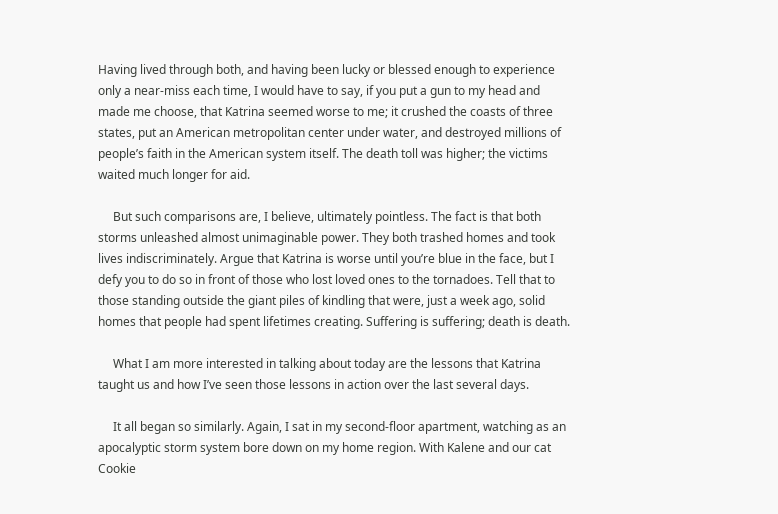Having lived through both, and having been lucky or blessed enough to experience only a near-miss each time, I would have to say, if you put a gun to my head and made me choose, that Katrina seemed worse to me; it crushed the coasts of three states, put an American metropolitan center under water, and destroyed millions of people’s faith in the American system itself. The death toll was higher; the victims waited much longer for aid.

     But such comparisons are, I believe, ultimately pointless. The fact is that both storms unleashed almost unimaginable power. They both trashed homes and took lives indiscriminately. Argue that Katrina is worse until you’re blue in the face, but I defy you to do so in front of those who lost loved ones to the tornadoes. Tell that to those standing outside the giant piles of kindling that were, just a week ago, solid homes that people had spent lifetimes creating. Suffering is suffering; death is death.

     What I am more interested in talking about today are the lessons that Katrina taught us and how I’ve seen those lessons in action over the last several days.

     It all began so similarly. Again, I sat in my second-floor apartment, watching as an apocalyptic storm system bore down on my home region. With Kalene and our cat Cookie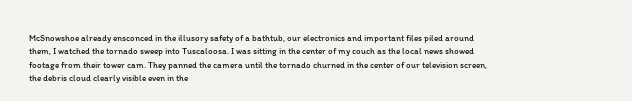McSnowshoe already ensconced in the illusory safety of a bathtub, our electronics and important files piled around them, I watched the tornado sweep into Tuscaloosa. I was sitting in the center of my couch as the local news showed footage from their tower cam. They panned the camera until the tornado churned in the center of our television screen, the debris cloud clearly visible even in the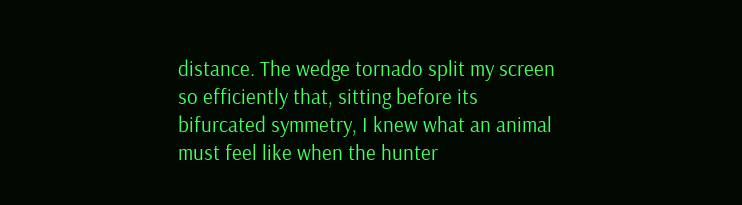distance. The wedge tornado split my screen so efficiently that, sitting before its bifurcated symmetry, I knew what an animal must feel like when the hunter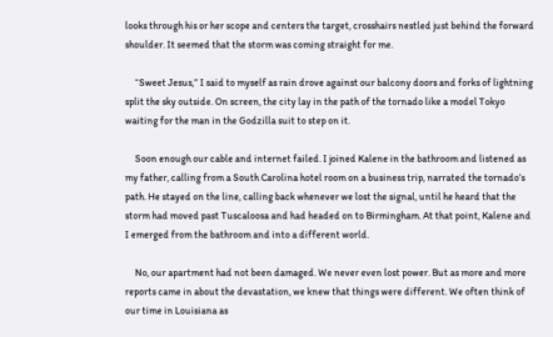looks through his or her scope and centers the target, crosshairs nestled just behind the forward shoulder. It seemed that the storm was coming straight for me.

     “Sweet Jesus,” I said to myself as rain drove against our balcony doors and forks of lightning split the sky outside. On screen, the city lay in the path of the tornado like a model Tokyo waiting for the man in the Godzilla suit to step on it.

     Soon enough our cable and internet failed. I joined Kalene in the bathroom and listened as my father, calling from a South Carolina hotel room on a business trip, narrated the tornado’s path. He stayed on the line, calling back whenever we lost the signal, until he heard that the storm had moved past Tuscaloosa and had headed on to Birmingham. At that point, Kalene and I emerged from the bathroom and into a different world.

     No, our apartment had not been damaged. We never even lost power. But as more and more reports came in about the devastation, we knew that things were different. We often think of our time in Louisiana as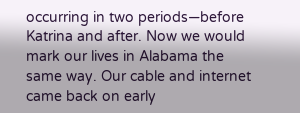occurring in two periods—before Katrina and after. Now we would mark our lives in Alabama the same way. Our cable and internet came back on early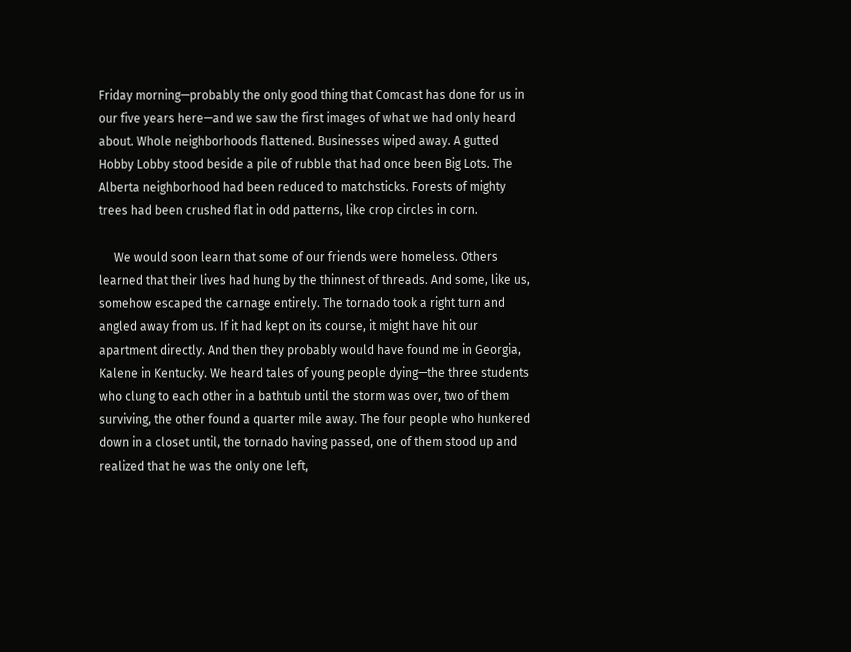Friday morning—probably the only good thing that Comcast has done for us in our five years here—and we saw the first images of what we had only heard about. Whole neighborhoods flattened. Businesses wiped away. A gutted Hobby Lobby stood beside a pile of rubble that had once been Big Lots. The Alberta neighborhood had been reduced to matchsticks. Forests of mighty trees had been crushed flat in odd patterns, like crop circles in corn.

     We would soon learn that some of our friends were homeless. Others learned that their lives had hung by the thinnest of threads. And some, like us, somehow escaped the carnage entirely. The tornado took a right turn and angled away from us. If it had kept on its course, it might have hit our apartment directly. And then they probably would have found me in Georgia, Kalene in Kentucky. We heard tales of young people dying—the three students who clung to each other in a bathtub until the storm was over, two of them surviving, the other found a quarter mile away. The four people who hunkered down in a closet until, the tornado having passed, one of them stood up and realized that he was the only one left,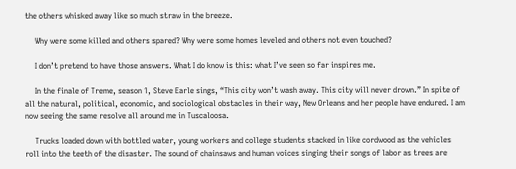the others whisked away like so much straw in the breeze.

     Why were some killed and others spared? Why were some homes leveled and others not even touched?

     I don’t pretend to have those answers. What I do know is this: what I’ve seen so far inspires me.

     In the finale of Treme, season 1, Steve Earle sings, “This city won’t wash away. This city will never drown.” In spite of all the natural, political, economic, and sociological obstacles in their way, New Orleans and her people have endured. I am now seeing the same resolve all around me in Tuscaloosa.

     Trucks loaded down with bottled water, young workers and college students stacked in like cordwood as the vehicles roll into the teeth of the disaster. The sound of chainsaws and human voices singing their songs of labor as trees are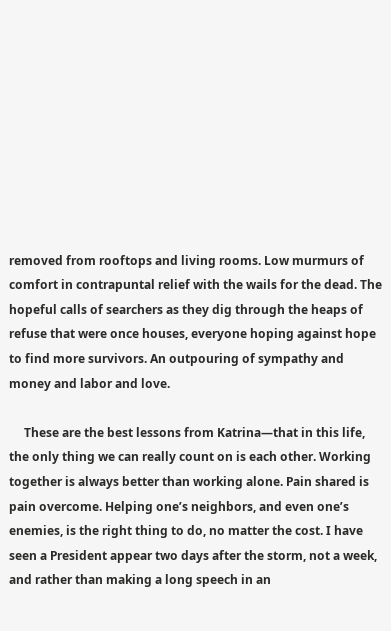removed from rooftops and living rooms. Low murmurs of comfort in contrapuntal relief with the wails for the dead. The hopeful calls of searchers as they dig through the heaps of refuse that were once houses, everyone hoping against hope to find more survivors. An outpouring of sympathy and money and labor and love.

     These are the best lessons from Katrina—that in this life, the only thing we can really count on is each other. Working together is always better than working alone. Pain shared is pain overcome. Helping one’s neighbors, and even one’s enemies, is the right thing to do, no matter the cost. I have seen a President appear two days after the storm, not a week, and rather than making a long speech in an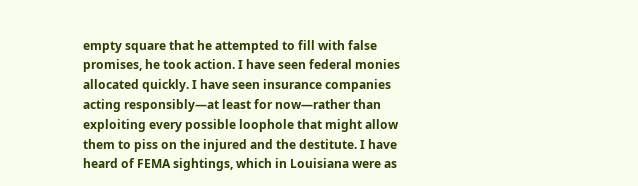empty square that he attempted to fill with false promises, he took action. I have seen federal monies allocated quickly. I have seen insurance companies acting responsibly—at least for now—rather than exploiting every possible loophole that might allow them to piss on the injured and the destitute. I have heard of FEMA sightings, which in Louisiana were as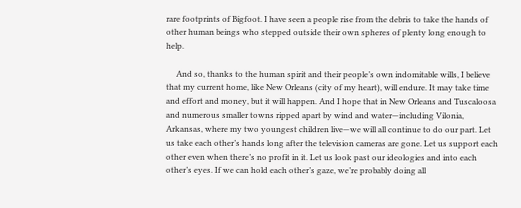rare footprints of Bigfoot. I have seen a people rise from the debris to take the hands of other human beings who stepped outside their own spheres of plenty long enough to help.

     And so, thanks to the human spirit and their people’s own indomitable wills, I believe that my current home, like New Orleans (city of my heart), will endure. It may take time and effort and money, but it will happen. And I hope that in New Orleans and Tuscaloosa and numerous smaller towns ripped apart by wind and water—including Vilonia, Arkansas, where my two youngest children live—we will all continue to do our part. Let us take each other’s hands long after the television cameras are gone. Let us support each other even when there’s no profit in it. Let us look past our ideologies and into each other’s eyes. If we can hold each other’s gaze, we’re probably doing all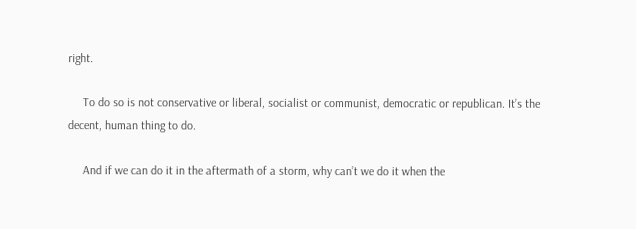right.

     To do so is not conservative or liberal, socialist or communist, democratic or republican. It’s the decent, human thing to do.

     And if we can do it in the aftermath of a storm, why can’t we do it when the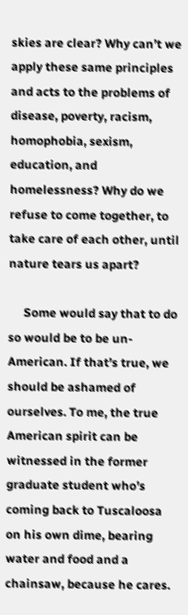skies are clear? Why can’t we apply these same principles and acts to the problems of disease, poverty, racism, homophobia, sexism, education, and homelessness? Why do we refuse to come together, to take care of each other, until nature tears us apart?

     Some would say that to do so would be to be un-American. If that’s true, we should be ashamed of ourselves. To me, the true American spirit can be witnessed in the former graduate student who’s coming back to Tuscaloosa on his own dime, bearing water and food and a chainsaw, because he cares.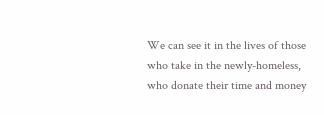We can see it in the lives of those who take in the newly-homeless, who donate their time and money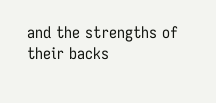and the strengths of their backs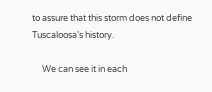to assure that this storm does not define Tuscaloosa’s history.

     We can see it in each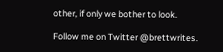other, if only we bother to look.

Follow me on Twitter @brettwrites.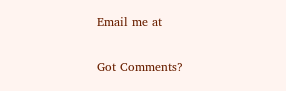Email me at

Got Comments?